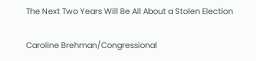The Next Two Years Will Be All About a Stolen Election

Caroline Brehman/Congressional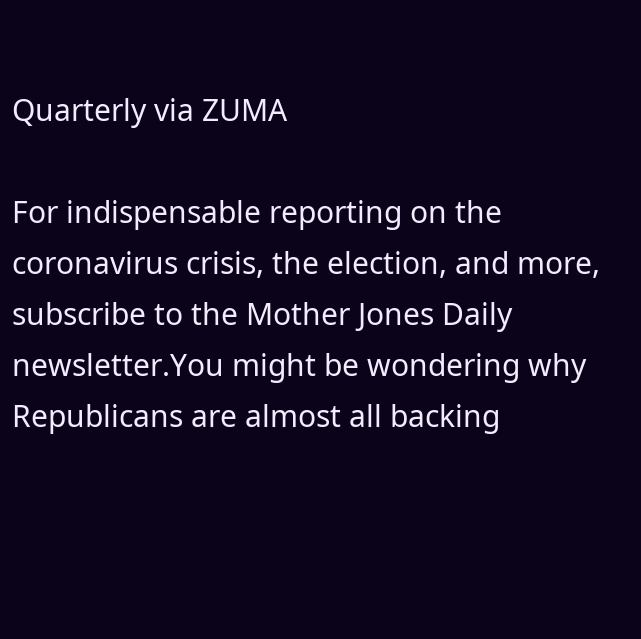Quarterly via ZUMA

For indispensable reporting on the coronavirus crisis, the election, and more, subscribe to the Mother Jones Daily newsletter.You might be wondering why Republicans are almost all backing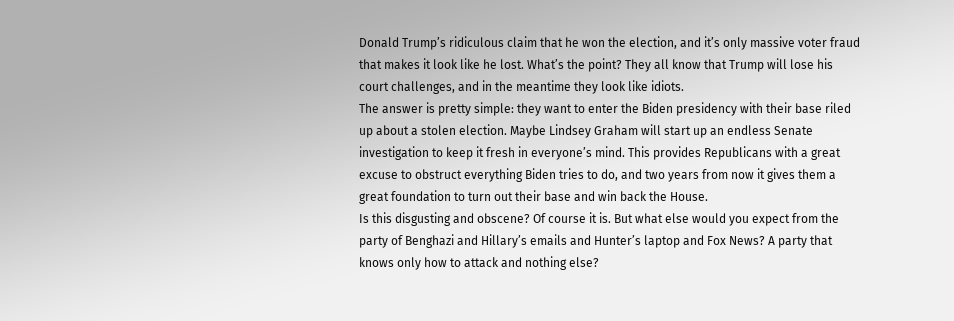Donald Trump’s ridiculous claim that he won the election, and it’s only massive voter fraud that makes it look like he lost. What’s the point? They all know that Trump will lose his court challenges, and in the meantime they look like idiots.
The answer is pretty simple: they want to enter the Biden presidency with their base riled up about a stolen election. Maybe Lindsey Graham will start up an endless Senate investigation to keep it fresh in everyone’s mind. This provides Republicans with a great excuse to obstruct everything Biden tries to do, and two years from now it gives them a great foundation to turn out their base and win back the House.
Is this disgusting and obscene? Of course it is. But what else would you expect from the party of Benghazi and Hillary’s emails and Hunter’s laptop and Fox News? A party that knows only how to attack and nothing else?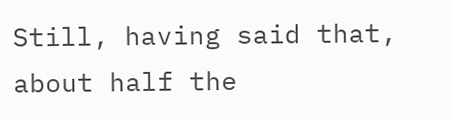Still, having said that, about half the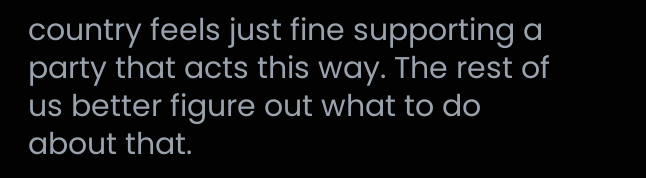country feels just fine supporting a party that acts this way. The rest of us better figure out what to do about that.